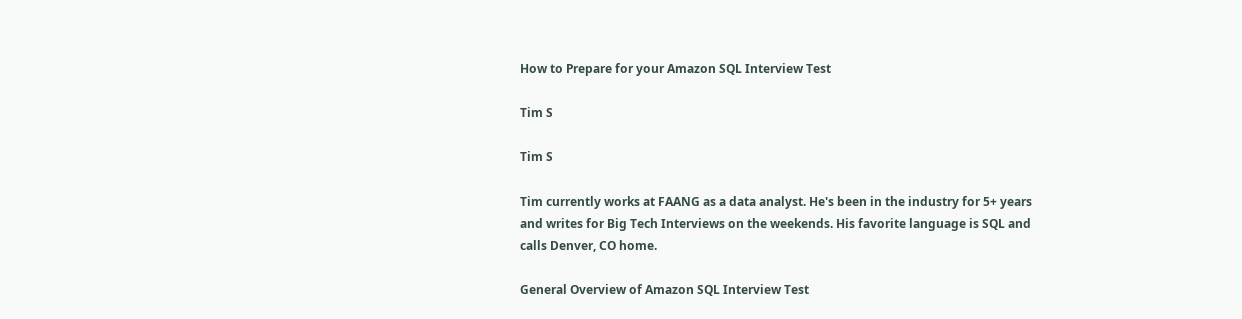How to Prepare for your Amazon SQL Interview Test

Tim S

Tim S

Tim currently works at FAANG as a data analyst. He's been in the industry for 5+ years and writes for Big Tech Interviews on the weekends. His favorite language is SQL and calls Denver, CO home.

General Overview of Amazon SQL Interview Test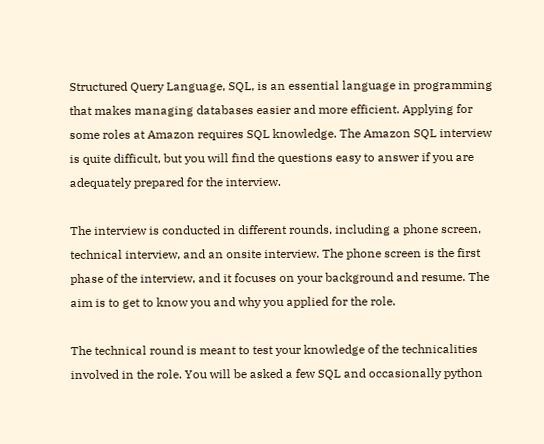Structured Query Language, SQL, is an essential language in programming that makes managing databases easier and more efficient. Applying for some roles at Amazon requires SQL knowledge. The Amazon SQL interview is quite difficult, but you will find the questions easy to answer if you are adequately prepared for the interview.

The interview is conducted in different rounds, including a phone screen, technical interview, and an onsite interview. The phone screen is the first phase of the interview, and it focuses on your background and resume. The aim is to get to know you and why you applied for the role.

The technical round is meant to test your knowledge of the technicalities involved in the role. You will be asked a few SQL and occasionally python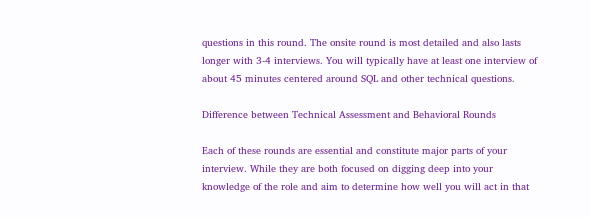questions in this round. The onsite round is most detailed and also lasts longer with 3-4 interviews. You will typically have at least one interview of about 45 minutes centered around SQL and other technical questions.

Difference between Technical Assessment and Behavioral Rounds

Each of these rounds are essential and constitute major parts of your interview. While they are both focused on digging deep into your knowledge of the role and aim to determine how well you will act in that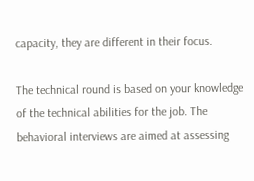capacity, they are different in their focus.

The technical round is based on your knowledge of the technical abilities for the job. The behavioral interviews are aimed at assessing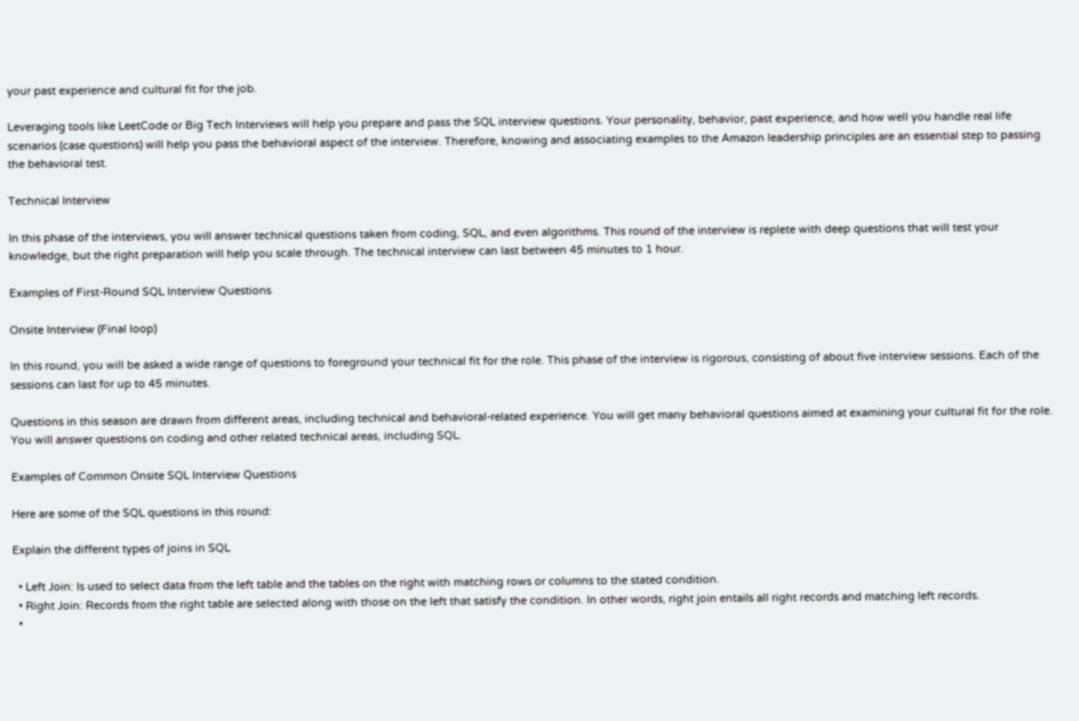your past experience and cultural fit for the job.

Leveraging tools like LeetCode or Big Tech Interviews will help you prepare and pass the SQL interview questions. Your personality, behavior, past experience, and how well you handle real life scenarios (case questions) will help you pass the behavioral aspect of the interview. Therefore, knowing and associating examples to the Amazon leadership principles are an essential step to passing the behavioral test.

Technical Interview

In this phase of the interviews, you will answer technical questions taken from coding, SQL, and even algorithms. This round of the interview is replete with deep questions that will test your knowledge, but the right preparation will help you scale through. The technical interview can last between 45 minutes to 1 hour.

Examples of First-Round SQL Interview Questions

Onsite Interview (Final loop)

In this round, you will be asked a wide range of questions to foreground your technical fit for the role. This phase of the interview is rigorous, consisting of about five interview sessions. Each of the sessions can last for up to 45 minutes.

Questions in this season are drawn from different areas, including technical and behavioral-related experience. You will get many behavioral questions aimed at examining your cultural fit for the role. You will answer questions on coding and other related technical areas, including SQL.

Examples of Common Onsite SQL Interview Questions

Here are some of the SQL questions in this round:

Explain the different types of joins in SQL

  • Left Join: Is used to select data from the left table and the tables on the right with matching rows or columns to the stated condition.
  • Right Join: Records from the right table are selected along with those on the left that satisfy the condition. In other words, right join entails all right records and matching left records.
  •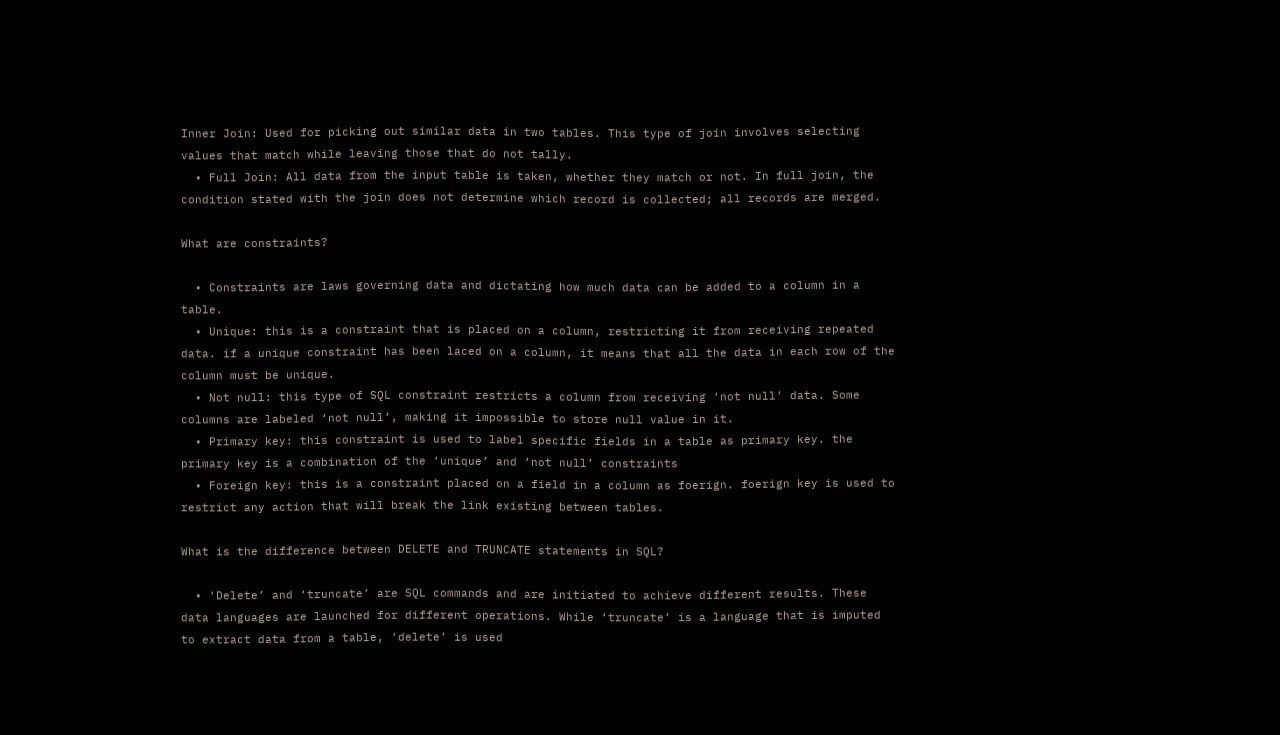Inner Join: Used for picking out similar data in two tables. This type of join involves selecting values that match while leaving those that do not tally.
  • Full Join: All data from the input table is taken, whether they match or not. In full join, the condition stated with the join does not determine which record is collected; all records are merged.

What are constraints?

  • Constraints are laws governing data and dictating how much data can be added to a column in a table.
  • Unique: this is a constraint that is placed on a column, restricting it from receiving repeated data. if a unique constraint has been laced on a column, it means that all the data in each row of the column must be unique.
  • Not null: this type of SQL constraint restricts a column from receiving ‘not null’ data. Some columns are labeled ‘not null’, making it impossible to store null value in it.
  • Primary key: this constraint is used to label specific fields in a table as primary key. the primary key is a combination of the ‘unique’ and ‘not null’ constraints
  • Foreign key: this is a constraint placed on a field in a column as foerign. foerign key is used to restrict any action that will break the link existing between tables.

What is the difference between DELETE and TRUNCATE statements in SQL?

  • ‘Delete’ and ‘truncate’ are SQL commands and are initiated to achieve different results. These data languages are launched for different operations. While ‘truncate’ is a language that is imputed to extract data from a table, ‘delete’ is used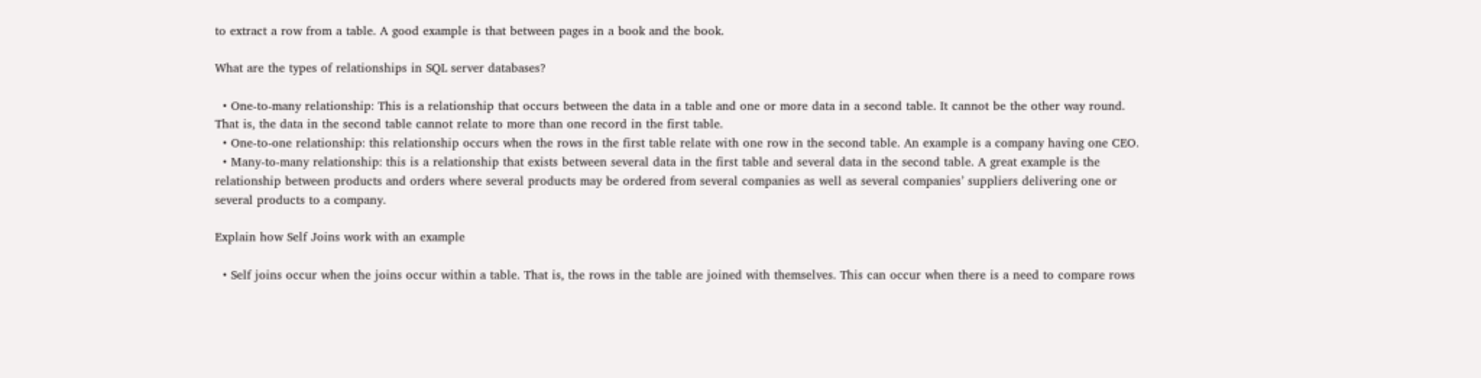to extract a row from a table. A good example is that between pages in a book and the book.

What are the types of relationships in SQL server databases?

  • One-to-many relationship: This is a relationship that occurs between the data in a table and one or more data in a second table. It cannot be the other way round. That is, the data in the second table cannot relate to more than one record in the first table.
  • One-to-one relationship: this relationship occurs when the rows in the first table relate with one row in the second table. An example is a company having one CEO.
  • Many-to-many relationship: this is a relationship that exists between several data in the first table and several data in the second table. A great example is the relationship between products and orders where several products may be ordered from several companies as well as several companies’ suppliers delivering one or several products to a company.

Explain how Self Joins work with an example

  • Self joins occur when the joins occur within a table. That is, the rows in the table are joined with themselves. This can occur when there is a need to compare rows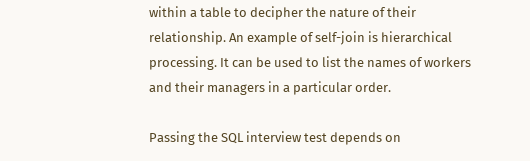within a table to decipher the nature of their relationship. An example of self-join is hierarchical processing. It can be used to list the names of workers and their managers in a particular order.

Passing the SQL interview test depends on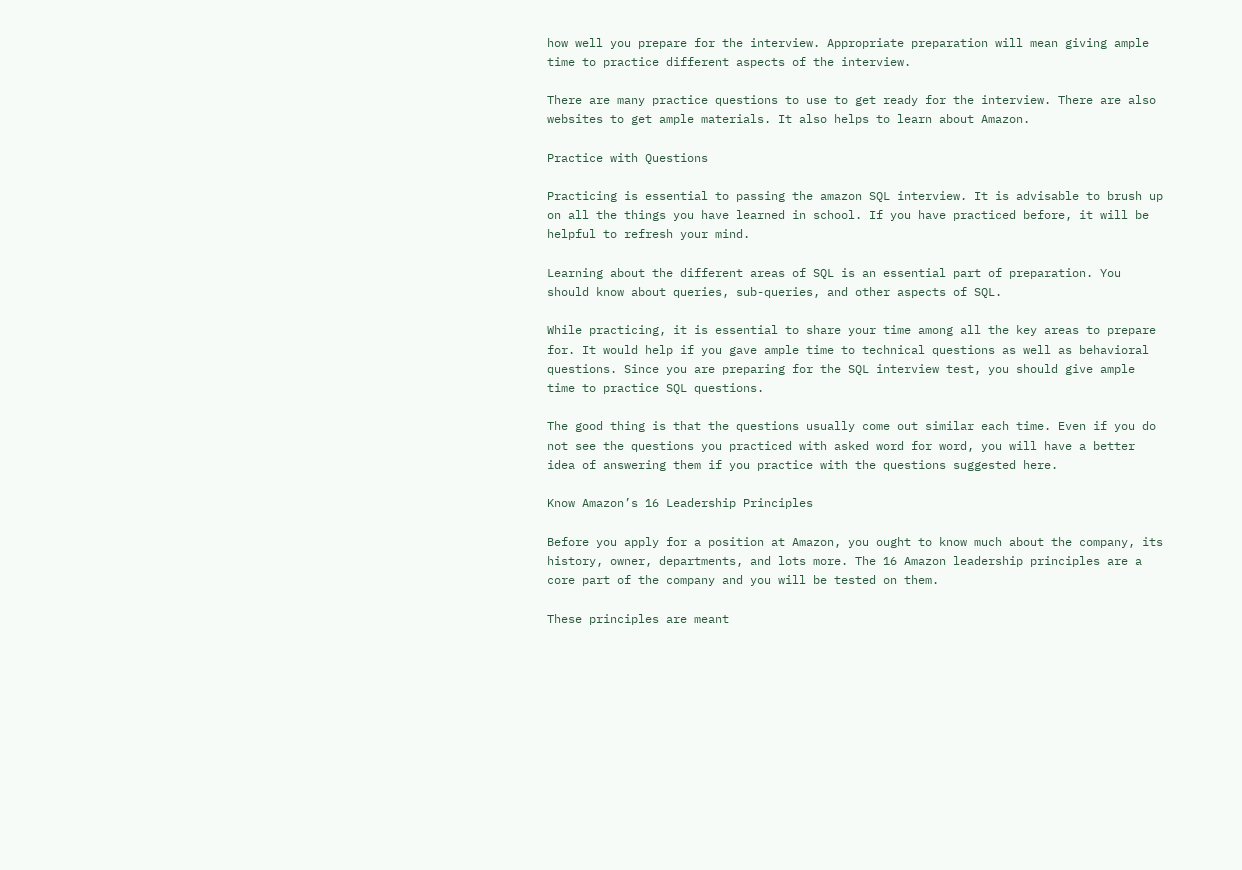how well you prepare for the interview. Appropriate preparation will mean giving ample time to practice different aspects of the interview.

There are many practice questions to use to get ready for the interview. There are also websites to get ample materials. It also helps to learn about Amazon.

Practice with Questions

Practicing is essential to passing the amazon SQL interview. It is advisable to brush up on all the things you have learned in school. If you have practiced before, it will be helpful to refresh your mind.

Learning about the different areas of SQL is an essential part of preparation. You should know about queries, sub-queries, and other aspects of SQL.

While practicing, it is essential to share your time among all the key areas to prepare for. It would help if you gave ample time to technical questions as well as behavioral questions. Since you are preparing for the SQL interview test, you should give ample time to practice SQL questions.

The good thing is that the questions usually come out similar each time. Even if you do not see the questions you practiced with asked word for word, you will have a better idea of answering them if you practice with the questions suggested here.

Know Amazon’s 16 Leadership Principles

Before you apply for a position at Amazon, you ought to know much about the company, its history, owner, departments, and lots more. The 16 Amazon leadership principles are a core part of the company and you will be tested on them.

These principles are meant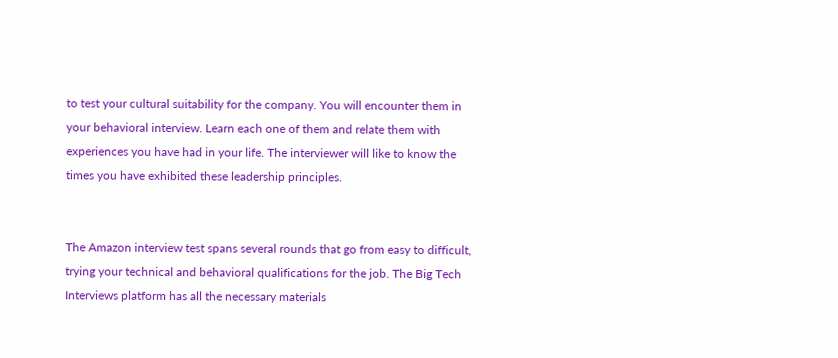to test your cultural suitability for the company. You will encounter them in your behavioral interview. Learn each one of them and relate them with experiences you have had in your life. The interviewer will like to know the times you have exhibited these leadership principles.


The Amazon interview test spans several rounds that go from easy to difficult, trying your technical and behavioral qualifications for the job. The Big Tech Interviews platform has all the necessary materials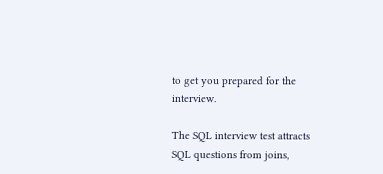to get you prepared for the interview.

The SQL interview test attracts SQL questions from joins,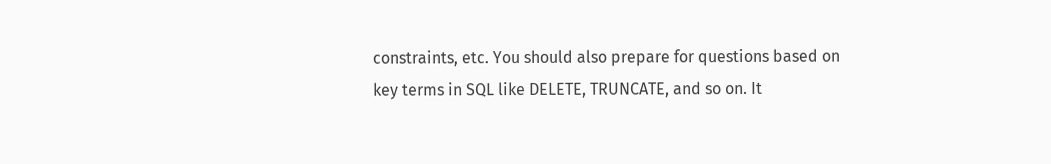constraints, etc. You should also prepare for questions based on key terms in SQL like DELETE, TRUNCATE, and so on. It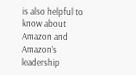is also helpful to know about Amazon and Amazon’s leadership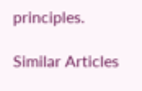principles.

Similar Articles